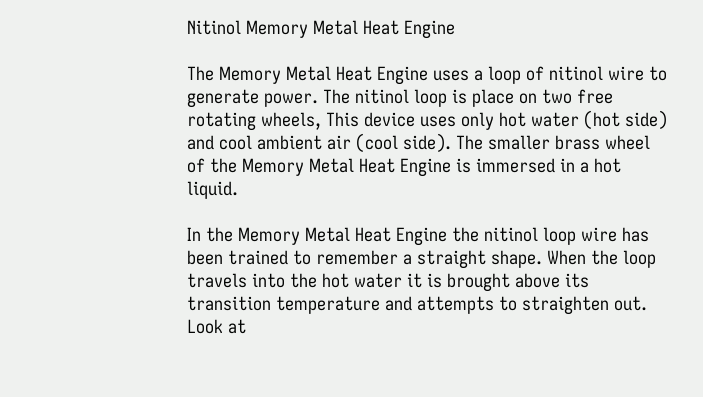Nitinol Memory Metal Heat Engine

The Memory Metal Heat Engine uses a loop of nitinol wire to generate power. The nitinol loop is place on two free rotating wheels, This device uses only hot water (hot side) and cool ambient air (cool side). The smaller brass wheel of the Memory Metal Heat Engine is immersed in a hot liquid.

In the Memory Metal Heat Engine the nitinol loop wire has been trained to remember a straight shape. When the loop travels into the hot water it is brought above its transition temperature and attempts to straighten out. Look at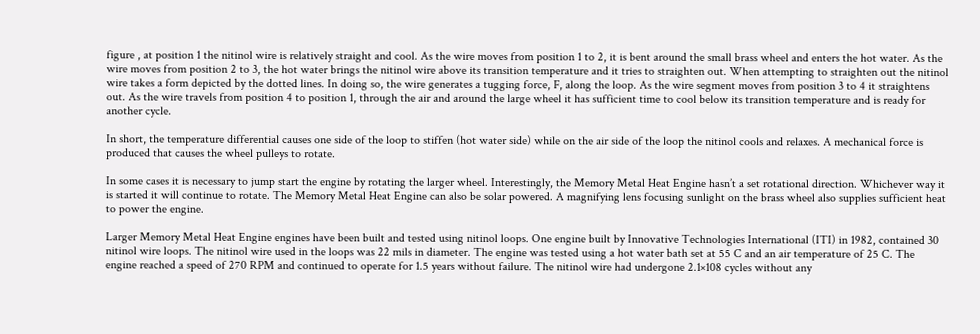figure , at position 1 the nitinol wire is relatively straight and cool. As the wire moves from position 1 to 2, it is bent around the small brass wheel and enters the hot water. As the wire moves from position 2 to 3, the hot water brings the nitinol wire above its transition temperature and it tries to straighten out. When attempting to straighten out the nitinol wire takes a form depicted by the dotted lines. In doing so, the wire generates a tugging force, F, along the loop. As the wire segment moves from position 3 to 4 it straightens out. As the wire travels from position 4 to position 1, through the air and around the large wheel it has sufficient time to cool below its transition temperature and is ready for another cycle.

In short, the temperature differential causes one side of the loop to stiffen (hot water side) while on the air side of the loop the nitinol cools and relaxes. A mechanical force is produced that causes the wheel pulleys to rotate.

In some cases it is necessary to jump start the engine by rotating the larger wheel. Interestingly, the Memory Metal Heat Engine hasn’t a set rotational direction. Whichever way it is started it will continue to rotate. The Memory Metal Heat Engine can also be solar powered. A magnifying lens focusing sunlight on the brass wheel also supplies sufficient heat to power the engine.

Larger Memory Metal Heat Engine engines have been built and tested using nitinol loops. One engine built by Innovative Technologies International (ITI) in 1982, contained 30 nitinol wire loops. The nitinol wire used in the loops was 22 mils in diameter. The engine was tested using a hot water bath set at 55 C and an air temperature of 25 C. The engine reached a speed of 270 RPM and continued to operate for 1.5 years without failure. The nitinol wire had undergone 2.1×108 cycles without any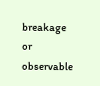breakage or observable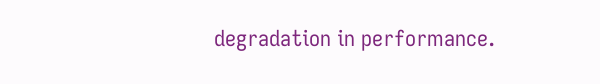degradation in performance.